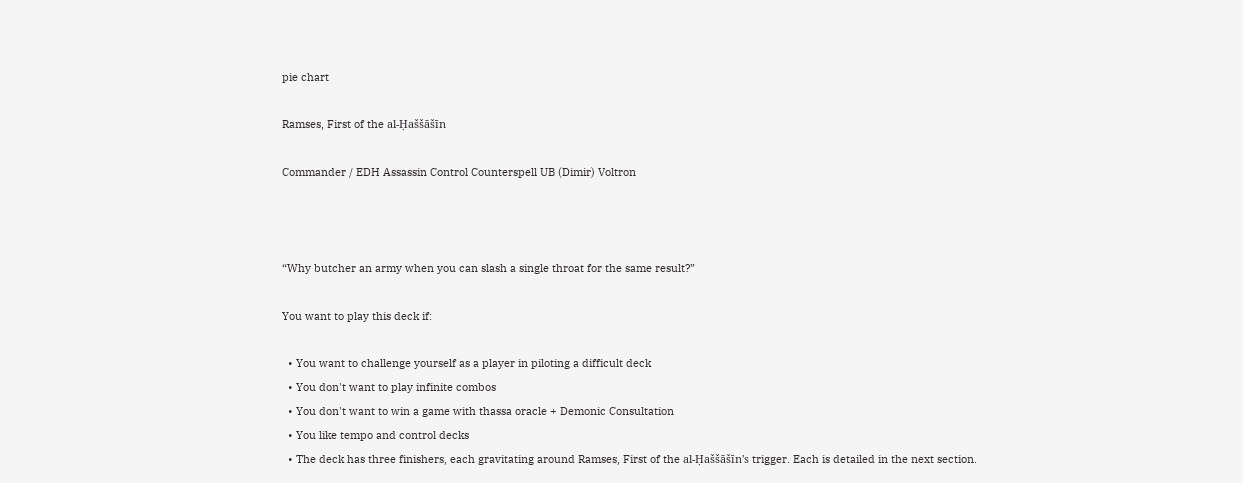pie chart

Ramses, First of the al-Ḥaššāšīn

Commander / EDH Assassin Control Counterspell UB (Dimir) Voltron



“Why butcher an army when you can slash a single throat for the same result?”

You want to play this deck if:

  • You want to challenge yourself as a player in piloting a difficult deck
  • You don't want to play infinite combos
  • You don't want to win a game with thassa oracle + Demonic Consultation
  • You like tempo and control decks
  • The deck has three finishers, each gravitating around Ramses, First of the al-Ḥaššāšīn's trigger. Each is detailed in the next section.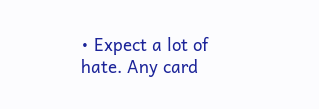• Expect a lot of hate. Any card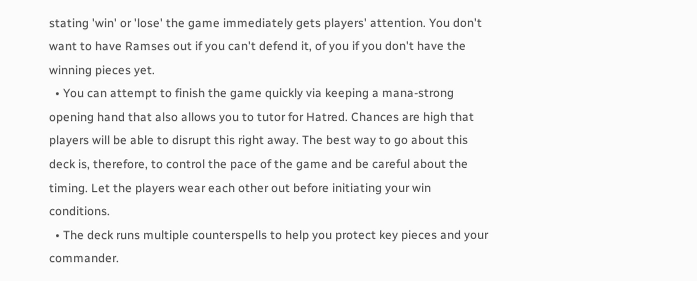stating 'win' or 'lose' the game immediately gets players' attention. You don't want to have Ramses out if you can't defend it, of you if you don't have the winning pieces yet.
  • You can attempt to finish the game quickly via keeping a mana-strong opening hand that also allows you to tutor for Hatred. Chances are high that players will be able to disrupt this right away. The best way to go about this deck is, therefore, to control the pace of the game and be careful about the timing. Let the players wear each other out before initiating your win conditions.
  • The deck runs multiple counterspells to help you protect key pieces and your commander.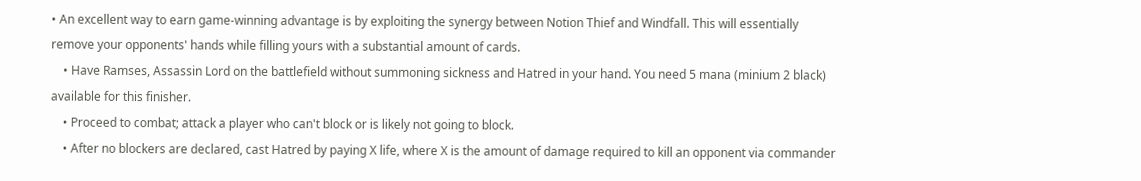• An excellent way to earn game-winning advantage is by exploiting the synergy between Notion Thief and Windfall. This will essentially remove your opponents' hands while filling yours with a substantial amount of cards.
    • Have Ramses, Assassin Lord on the battlefield without summoning sickness and Hatred in your hand. You need 5 mana (minium 2 black) available for this finisher.
    • Proceed to combat; attack a player who can't block or is likely not going to block.
    • After no blockers are declared, cast Hatred by paying X life, where X is the amount of damage required to kill an opponent via commander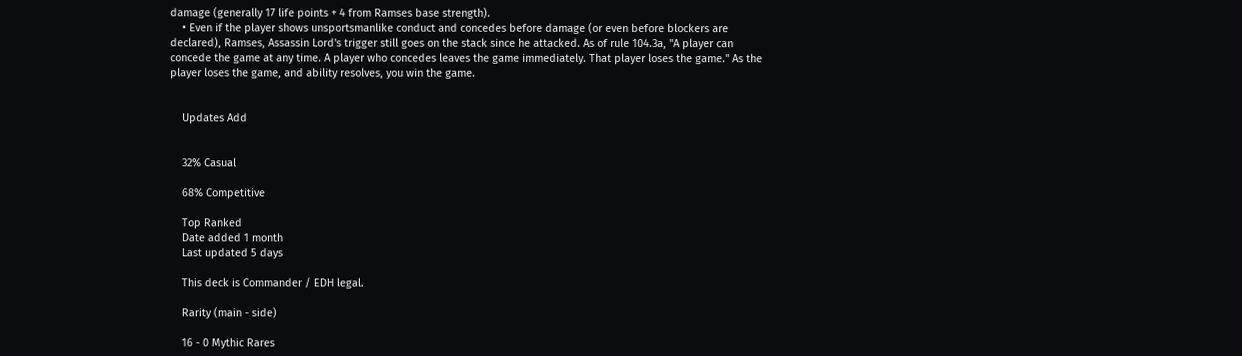damage (generally 17 life points + 4 from Ramses base strength).
    • Even if the player shows unsportsmanlike conduct and concedes before damage (or even before blockers are declared), Ramses, Assassin Lord's trigger still goes on the stack since he attacked. As of rule 104.3a, "A player can concede the game at any time. A player who concedes leaves the game immediately. That player loses the game." As the player loses the game, and ability resolves, you win the game.


    Updates Add


    32% Casual

    68% Competitive

    Top Ranked
    Date added 1 month
    Last updated 5 days

    This deck is Commander / EDH legal.

    Rarity (main - side)

    16 - 0 Mythic Rares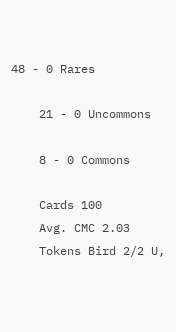48 - 0 Rares

    21 - 0 Uncommons

    8 - 0 Commons

    Cards 100
    Avg. CMC 2.03
    Tokens Bird 2/2 U,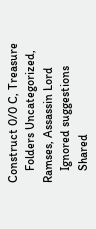Construct 0/0 C, Treasure
    Folders Uncategorized, Ramses, Assassin Lord
    Ignored suggestions
    Shared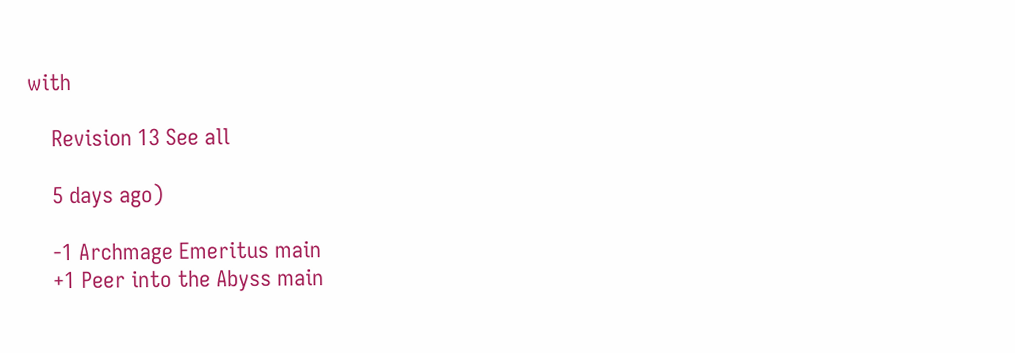with

    Revision 13 See all

    5 days ago)

    -1 Archmage Emeritus main
    +1 Peer into the Abyss main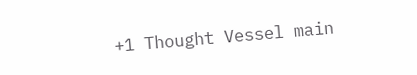+1 Thought Vessel main